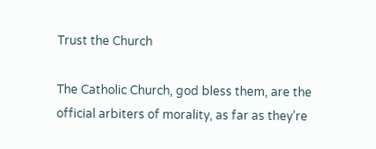Trust the Church

The Catholic Church, god bless them, are the official arbiters of morality, as far as they’re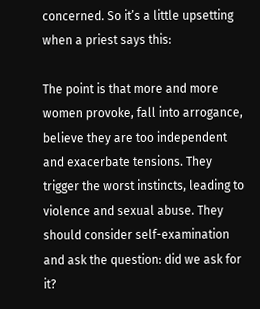concerned. So it’s a little upsetting when a priest says this:

The point is that more and more women provoke, fall into arrogance, believe they are too independent and exacerbate tensions. They trigger the worst instincts, leading to violence and sexual abuse. They should consider self-examination and ask the question: did we ask for it?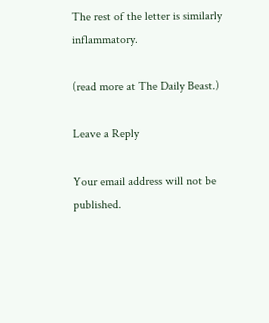The rest of the letter is similarly inflammatory.

(read more at The Daily Beast.)

Leave a Reply

Your email address will not be published.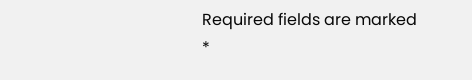Required fields are marked *